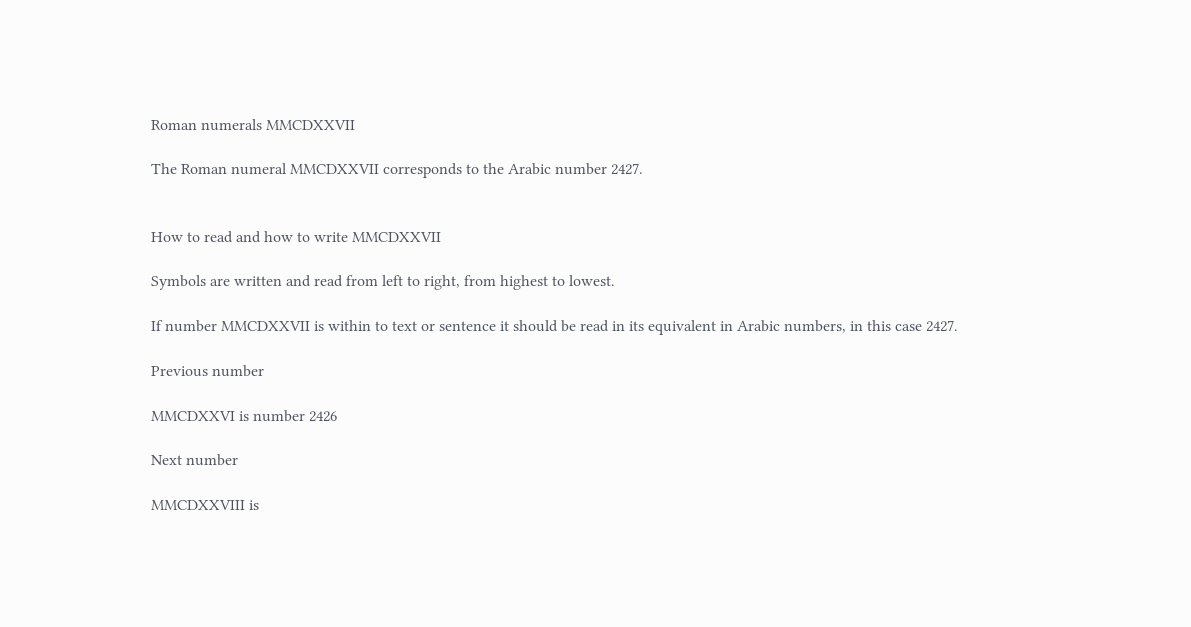Roman numerals MMCDXXVII

The Roman numeral MMCDXXVII corresponds to the Arabic number 2427.


How to read and how to write MMCDXXVII

Symbols are written and read from left to right, from highest to lowest.

If number MMCDXXVII is within to text or sentence it should be read in its equivalent in Arabic numbers, in this case 2427.

Previous number

MMCDXXVI is number 2426

Next number

MMCDXXVIII is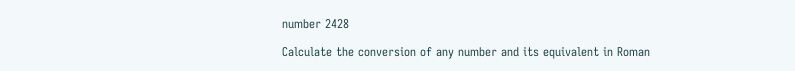number 2428

Calculate the conversion of any number and its equivalent in Roman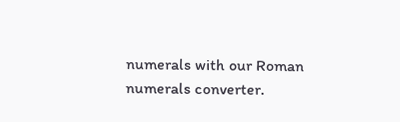numerals with our Roman numerals converter.